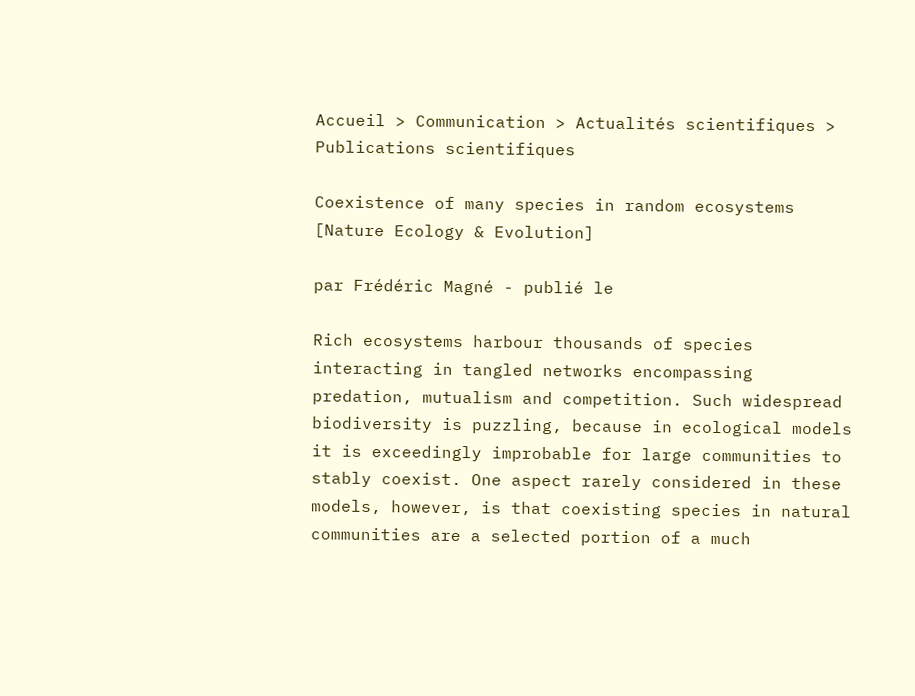Accueil > Communication > Actualités scientifiques > Publications scientifiques

Coexistence of many species in random ecosystems [Nature Ecology & Evolution]

par Frédéric Magné - publié le

Rich ecosystems harbour thousands of species interacting in tangled networks encompassing predation, mutualism and competition. Such widespread biodiversity is puzzling, because in ecological models it is exceedingly improbable for large communities to stably coexist. One aspect rarely considered in these models, however, is that coexisting species in natural communities are a selected portion of a much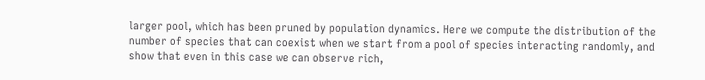larger pool, which has been pruned by population dynamics. Here we compute the distribution of the number of species that can coexist when we start from a pool of species interacting randomly, and show that even in this case we can observe rich,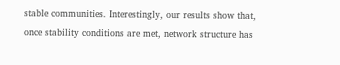stable communities. Interestingly, our results show that, once stability conditions are met, network structure has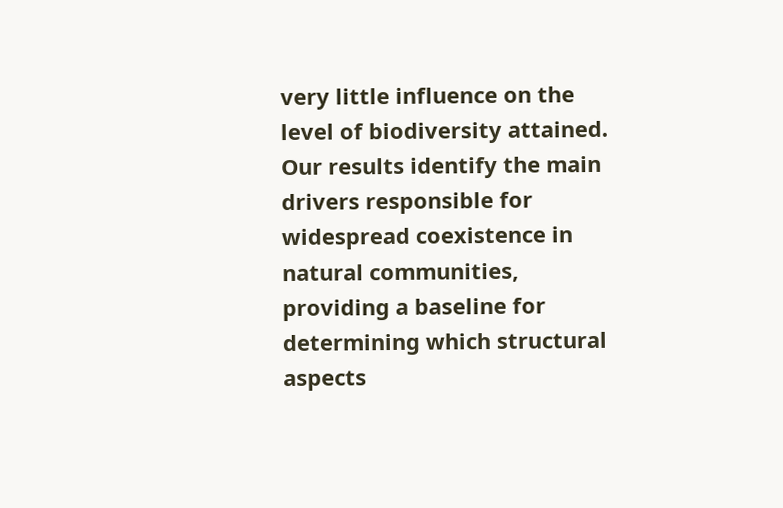very little influence on the level of biodiversity attained. Our results identify the main drivers responsible for widespread coexistence in natural communities, providing a baseline for determining which structural aspects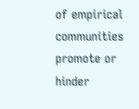of empirical communities promote or hinder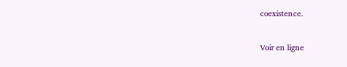coexistence.

Voir en ligne